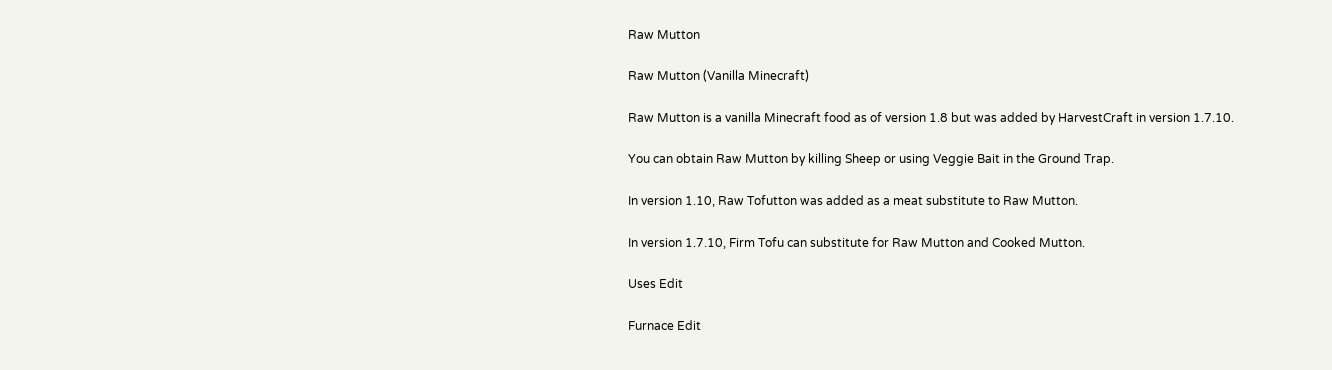Raw Mutton

Raw Mutton (Vanilla Minecraft)

Raw Mutton is a vanilla Minecraft food as of version 1.8 but was added by HarvestCraft in version 1.7.10.

You can obtain Raw Mutton by killing Sheep or using Veggie Bait in the Ground Trap.

In version 1.10, Raw Tofutton was added as a meat substitute to Raw Mutton.

In version 1.7.10, Firm Tofu can substitute for Raw Mutton and Cooked Mutton.

Uses Edit

Furnace Edit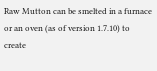Raw Mutton can be smelted in a furnace or an oven (as of version 1.7.10) to create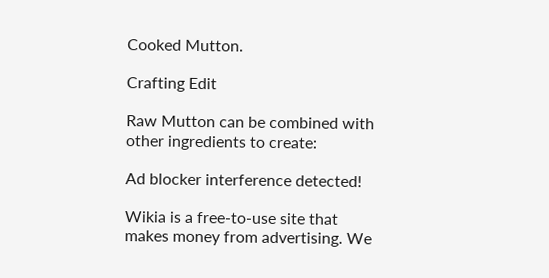Cooked Mutton.

Crafting Edit

Raw Mutton can be combined with other ingredients to create:

Ad blocker interference detected!

Wikia is a free-to-use site that makes money from advertising. We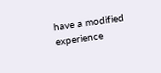have a modified experience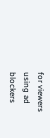for viewers using ad blockers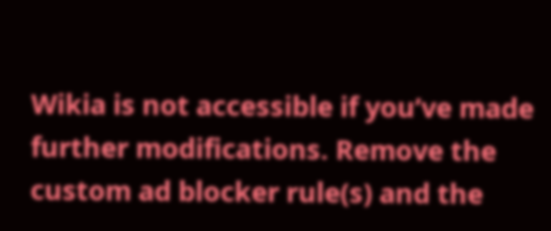Wikia is not accessible if you’ve made further modifications. Remove the custom ad blocker rule(s) and the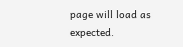page will load as expected.